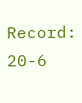Record: 20-6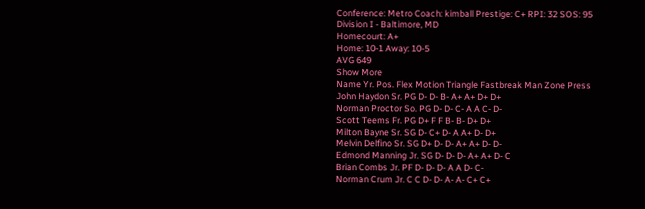Conference: Metro Coach: kimball Prestige: C+ RPI: 32 SOS: 95
Division I - Baltimore, MD
Homecourt: A+
Home: 10-1 Away: 10-5
AVG 649
Show More
Name Yr. Pos. Flex Motion Triangle Fastbreak Man Zone Press
John Haydon Sr. PG D- D- B- A+ A+ D+ D+
Norman Proctor So. PG D- D- C- A A C- D-
Scott Teems Fr. PG D+ F F B- B- D+ D+
Milton Bayne Sr. SG D- C+ D- A A+ D- D+
Melvin Delfino Sr. SG D+ D- D- A+ A+ D- D-
Edmond Manning Jr. SG D- D- D- A+ A+ D- C
Brian Combs Jr. PF D- D- D- A A D- C-
Norman Crum Jr. C C D- D- A- A- C+ C+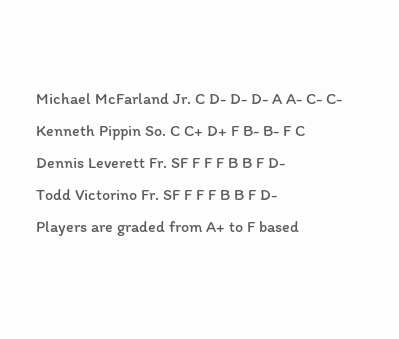Michael McFarland Jr. C D- D- D- A A- C- C-
Kenneth Pippin So. C C+ D+ F B- B- F C
Dennis Leverett Fr. SF F F F B B F D-
Todd Victorino Fr. SF F F F B B F D-
Players are graded from A+ to F based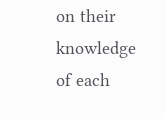on their knowledge of each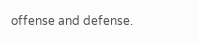offense and defense.